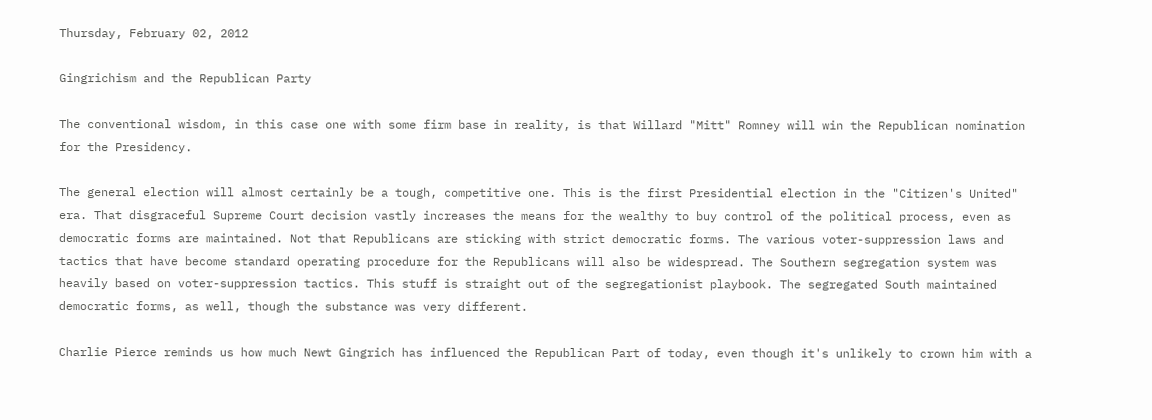Thursday, February 02, 2012

Gingrichism and the Republican Party

The conventional wisdom, in this case one with some firm base in reality, is that Willard "Mitt" Romney will win the Republican nomination for the Presidency.

The general election will almost certainly be a tough, competitive one. This is the first Presidential election in the "Citizen's United" era. That disgraceful Supreme Court decision vastly increases the means for the wealthy to buy control of the political process, even as democratic forms are maintained. Not that Republicans are sticking with strict democratic forms. The various voter-suppression laws and tactics that have become standard operating procedure for the Republicans will also be widespread. The Southern segregation system was heavily based on voter-suppression tactics. This stuff is straight out of the segregationist playbook. The segregated South maintained democratic forms, as well, though the substance was very different.

Charlie Pierce reminds us how much Newt Gingrich has influenced the Republican Part of today, even though it's unlikely to crown him with a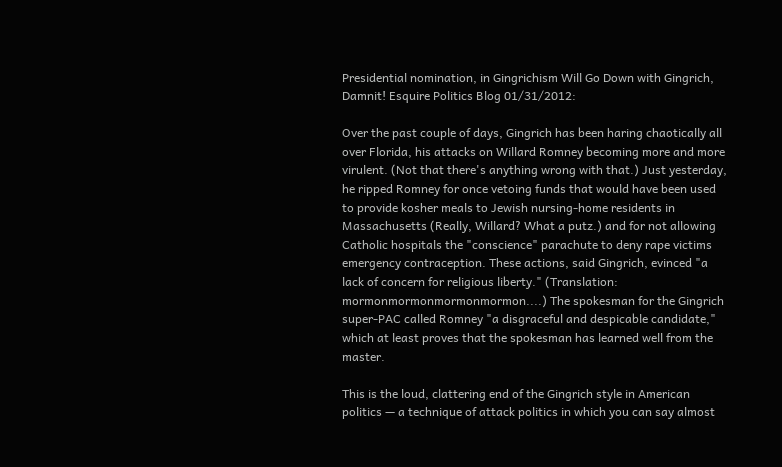Presidential nomination, in Gingrichism Will Go Down with Gingrich, Damnit! Esquire Politics Blog 01/31/2012:

Over the past couple of days, Gingrich has been haring chaotically all over Florida, his attacks on Willard Romney becoming more and more virulent. (Not that there's anything wrong with that.) Just yesterday, he ripped Romney for once vetoing funds that would have been used to provide kosher meals to Jewish nursing-home residents in Massachusetts (Really, Willard? What a putz.) and for not allowing Catholic hospitals the "conscience" parachute to deny rape victims emergency contraception. These actions, said Gingrich, evinced "a lack of concern for religious liberty." (Translation: mormonmormonmormonmormon....) The spokesman for the Gingrich super-PAC called Romney "a disgraceful and despicable candidate," which at least proves that the spokesman has learned well from the master.

This is the loud, clattering end of the Gingrich style in American politics — a technique of attack politics in which you can say almost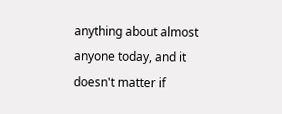anything about almost anyone today, and it doesn't matter if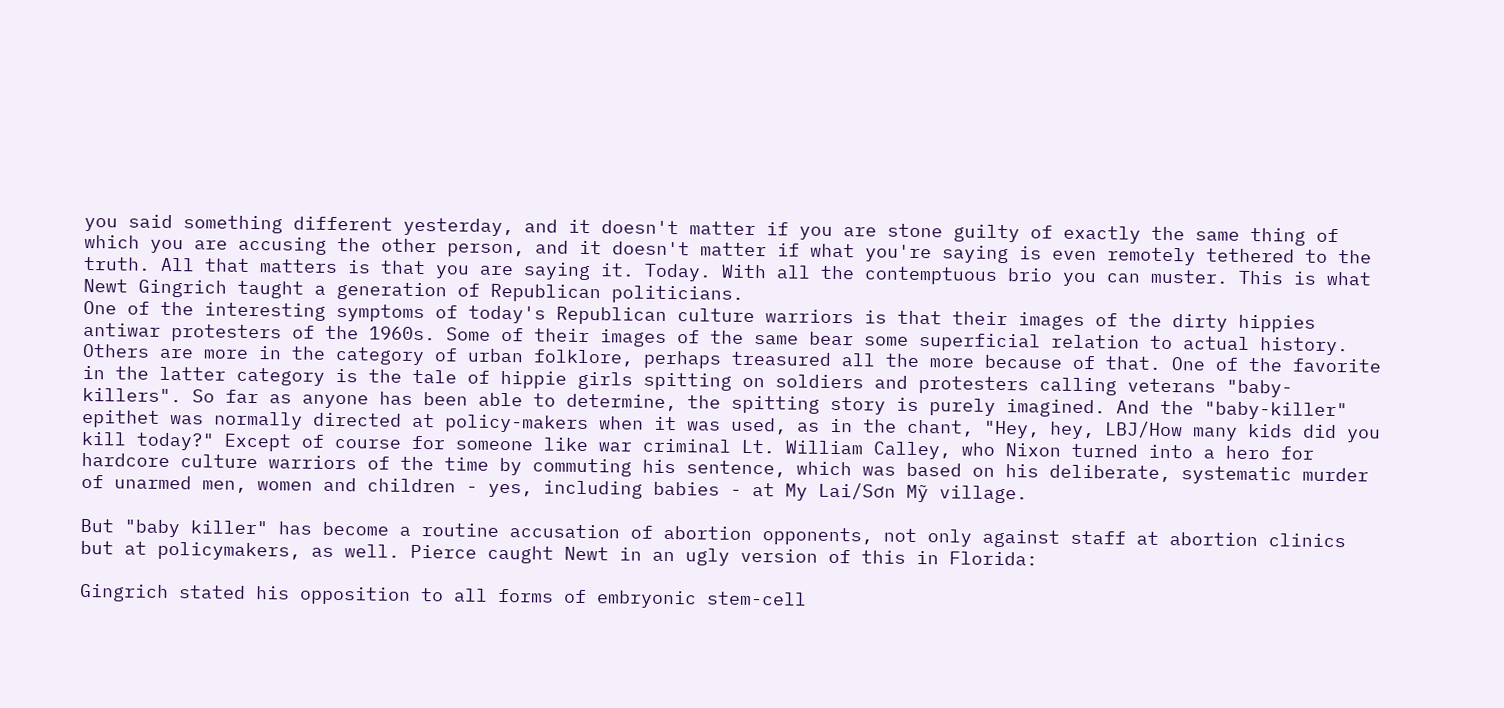you said something different yesterday, and it doesn't matter if you are stone guilty of exactly the same thing of which you are accusing the other person, and it doesn't matter if what you're saying is even remotely tethered to the truth. All that matters is that you are saying it. Today. With all the contemptuous brio you can muster. This is what Newt Gingrich taught a generation of Republican politicians.
One of the interesting symptoms of today's Republican culture warriors is that their images of the dirty hippies antiwar protesters of the 1960s. Some of their images of the same bear some superficial relation to actual history. Others are more in the category of urban folklore, perhaps treasured all the more because of that. One of the favorite in the latter category is the tale of hippie girls spitting on soldiers and protesters calling veterans "baby-killers". So far as anyone has been able to determine, the spitting story is purely imagined. And the "baby-killer" epithet was normally directed at policy-makers when it was used, as in the chant, "Hey, hey, LBJ/How many kids did you kill today?" Except of course for someone like war criminal Lt. William Calley, who Nixon turned into a hero for hardcore culture warriors of the time by commuting his sentence, which was based on his deliberate, systematic murder of unarmed men, women and children - yes, including babies - at My Lai/Sơn Mỹ village.

But "baby killer" has become a routine accusation of abortion opponents, not only against staff at abortion clinics but at policymakers, as well. Pierce caught Newt in an ugly version of this in Florida:

Gingrich stated his opposition to all forms of embryonic stem-cell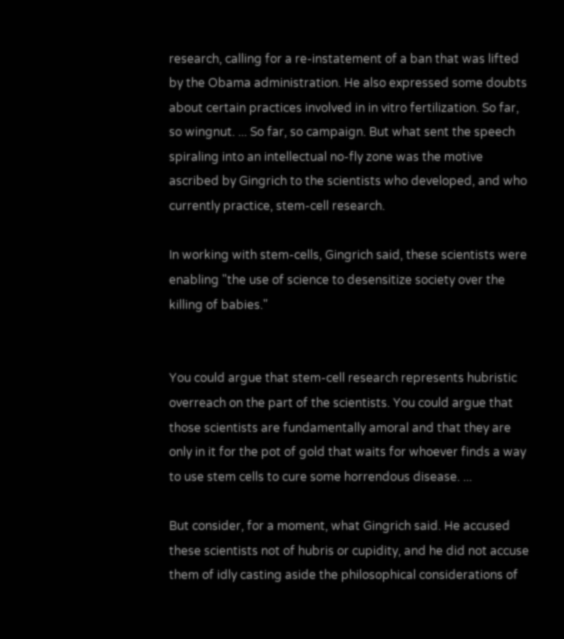research, calling for a re-instatement of a ban that was lifted by the Obama administration. He also expressed some doubts about certain practices involved in in vitro fertilization. So far, so wingnut. ... So far, so campaign. But what sent the speech spiraling into an intellectual no-fly zone was the motive ascribed by Gingrich to the scientists who developed, and who currently practice, stem-cell research.

In working with stem-cells, Gingrich said, these scientists were enabling "the use of science to desensitize society over the killing of babies."


You could argue that stem-cell research represents hubristic overreach on the part of the scientists. You could argue that those scientists are fundamentally amoral and that they are only in it for the pot of gold that waits for whoever finds a way to use stem cells to cure some horrendous disease. ...

But consider, for a moment, what Gingrich said. He accused these scientists not of hubris or cupidity, and he did not accuse them of idly casting aside the philosophical considerations of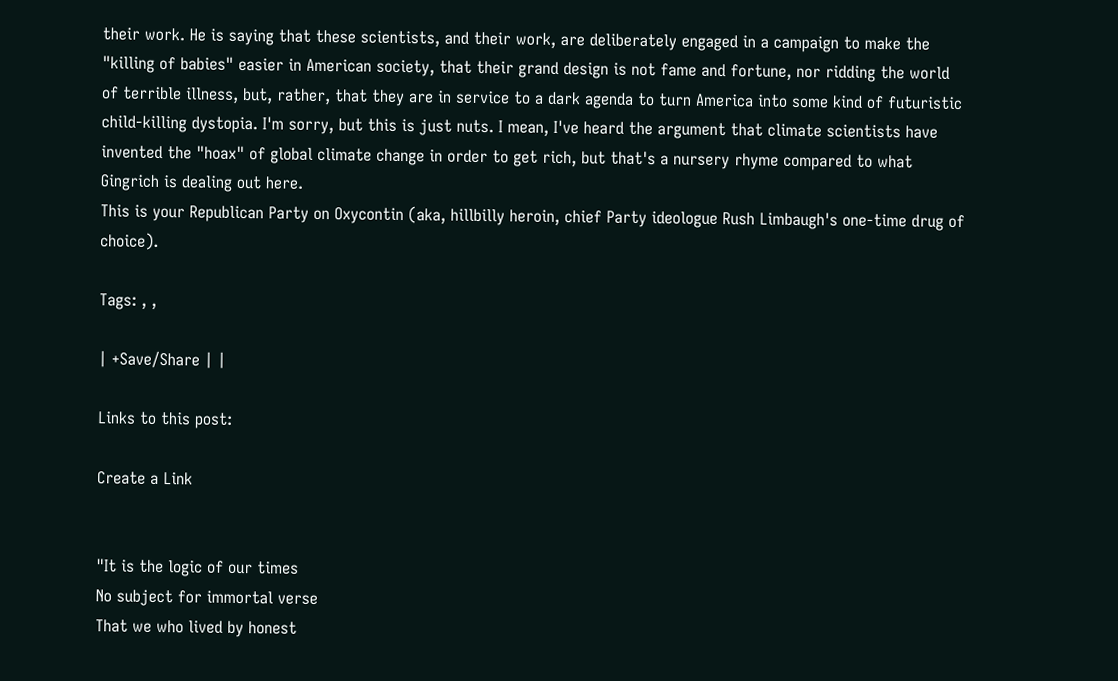their work. He is saying that these scientists, and their work, are deliberately engaged in a campaign to make the "killing of babies" easier in American society, that their grand design is not fame and fortune, nor ridding the world of terrible illness, but, rather, that they are in service to a dark agenda to turn America into some kind of futuristic child-killing dystopia. I'm sorry, but this is just nuts. I mean, I've heard the argument that climate scientists have invented the "hoax" of global climate change in order to get rich, but that's a nursery rhyme compared to what Gingrich is dealing out here.
This is your Republican Party on Oxycontin (aka, hillbilly heroin, chief Party ideologue Rush Limbaugh's one-time drug of choice).

Tags: , ,

| +Save/Share | |

Links to this post:

Create a Link


"It is the logic of our times
No subject for immortal verse
That we who lived by honest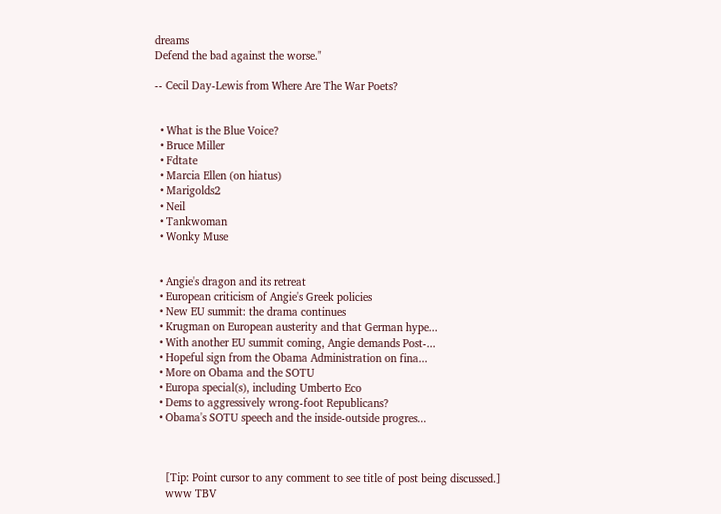dreams
Defend the bad against the worse."

-- Cecil Day-Lewis from Where Are The War Poets?


  • What is the Blue Voice?
  • Bruce Miller
  • Fdtate
  • Marcia Ellen (on hiatus)
  • Marigolds2
  • Neil
  • Tankwoman
  • Wonky Muse


  • Angie's dragon and its retreat
  • European criticism of Angie's Greek policies
  • New EU summit: the drama continues
  • Krugman on European austerity and that German hype...
  • With another EU summit coming, Angie demands Post-...
  • Hopeful sign from the Obama Administration on fina...
  • More on Obama and the SOTU
  • Europa special(s), including Umberto Eco
  • Dems to aggressively wrong-foot Republicans?
  • Obama's SOTU speech and the inside-outside progres...



    [Tip: Point cursor to any comment to see title of post being discussed.]
    www TBV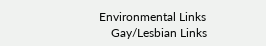Environmental Links
    Gay/Lesbian Links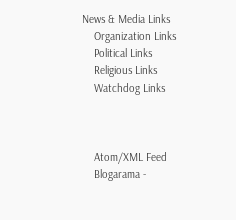News & Media Links
    Organization Links
    Political Links
    Religious Links
    Watchdog Links



    Atom/XML Feed
    Blogarama -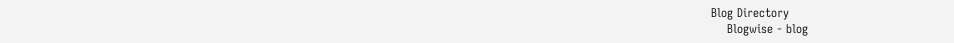Blog Directory
    Blogwise - blog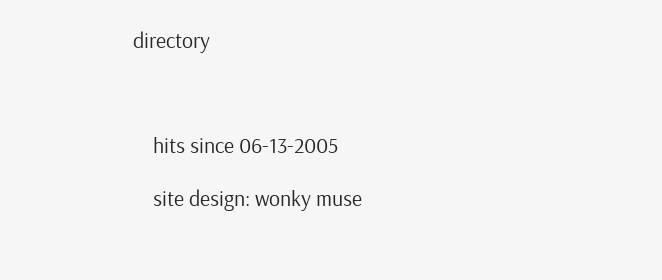directory



    hits since 06-13-2005

    site design: wonky muse